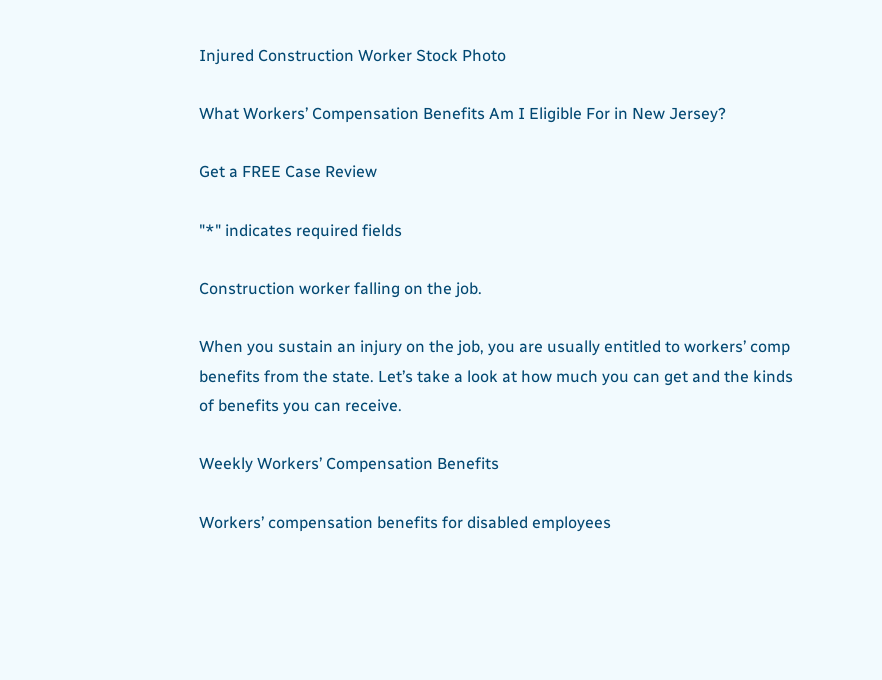Injured Construction Worker Stock Photo

What Workers’ Compensation Benefits Am I Eligible For in New Jersey?

Get a FREE Case Review

"*" indicates required fields

Construction worker falling on the job.

When you sustain an injury on the job, you are usually entitled to workers’ comp benefits from the state. Let’s take a look at how much you can get and the kinds of benefits you can receive.

Weekly Workers’ Compensation Benefits

Workers’ compensation benefits for disabled employees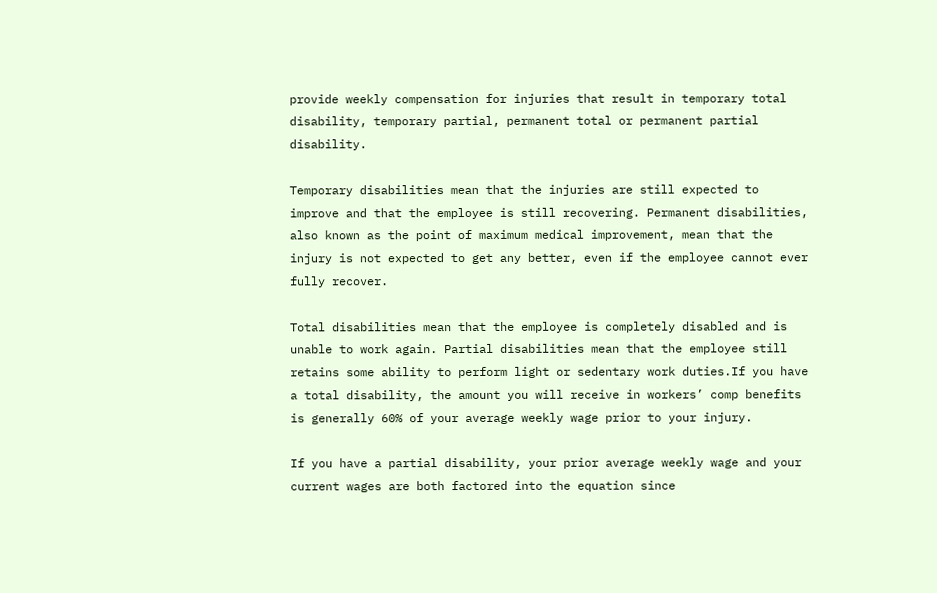provide weekly compensation for injuries that result in temporary total disability, temporary partial, permanent total or permanent partial disability.

Temporary disabilities mean that the injuries are still expected to improve and that the employee is still recovering. Permanent disabilities, also known as the point of maximum medical improvement, mean that the injury is not expected to get any better, even if the employee cannot ever fully recover.

Total disabilities mean that the employee is completely disabled and is unable to work again. Partial disabilities mean that the employee still retains some ability to perform light or sedentary work duties.If you have a total disability, the amount you will receive in workers’ comp benefits is generally 60% of your average weekly wage prior to your injury.

If you have a partial disability, your prior average weekly wage and your current wages are both factored into the equation since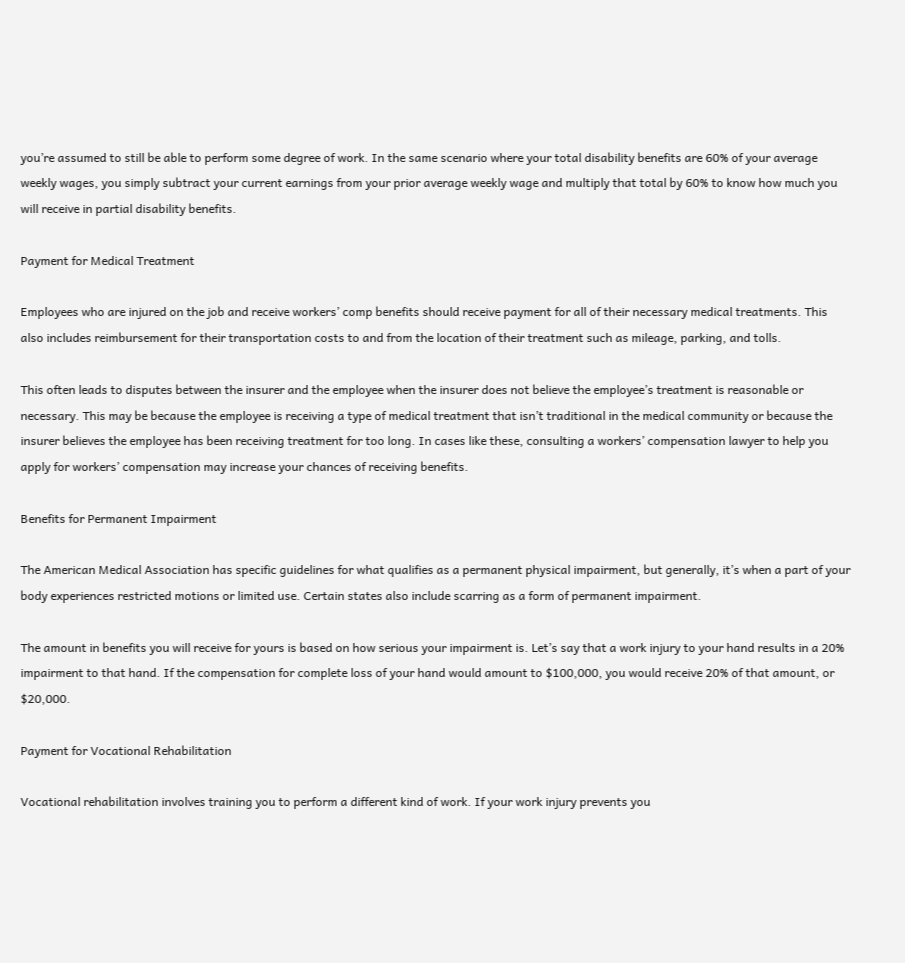you’re assumed to still be able to perform some degree of work. In the same scenario where your total disability benefits are 60% of your average weekly wages, you simply subtract your current earnings from your prior average weekly wage and multiply that total by 60% to know how much you will receive in partial disability benefits.

Payment for Medical Treatment

Employees who are injured on the job and receive workers’ comp benefits should receive payment for all of their necessary medical treatments. This also includes reimbursement for their transportation costs to and from the location of their treatment such as mileage, parking, and tolls.

This often leads to disputes between the insurer and the employee when the insurer does not believe the employee’s treatment is reasonable or necessary. This may be because the employee is receiving a type of medical treatment that isn’t traditional in the medical community or because the insurer believes the employee has been receiving treatment for too long. In cases like these, consulting a workers’ compensation lawyer to help you apply for workers’ compensation may increase your chances of receiving benefits.

Benefits for Permanent Impairment

The American Medical Association has specific guidelines for what qualifies as a permanent physical impairment, but generally, it’s when a part of your body experiences restricted motions or limited use. Certain states also include scarring as a form of permanent impairment.

The amount in benefits you will receive for yours is based on how serious your impairment is. Let’s say that a work injury to your hand results in a 20% impairment to that hand. If the compensation for complete loss of your hand would amount to $100,000, you would receive 20% of that amount, or $20,000.

Payment for Vocational Rehabilitation

Vocational rehabilitation involves training you to perform a different kind of work. If your work injury prevents you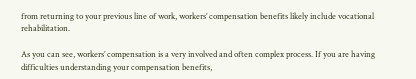from returning to your previous line of work, workers’ compensation benefits likely include vocational rehabilitation.

As you can see, workers’ compensation is a very involved and often complex process. If you are having difficulties understanding your compensation benefits,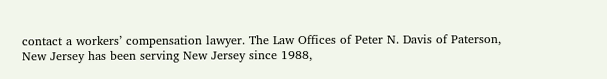contact a workers’ compensation lawyer. The Law Offices of Peter N. Davis of Paterson, New Jersey has been serving New Jersey since 1988,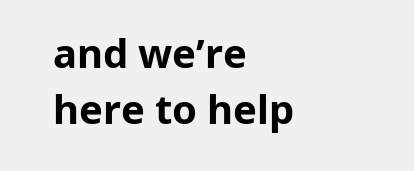and we’re here to help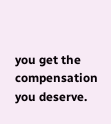you get the compensation you deserve.